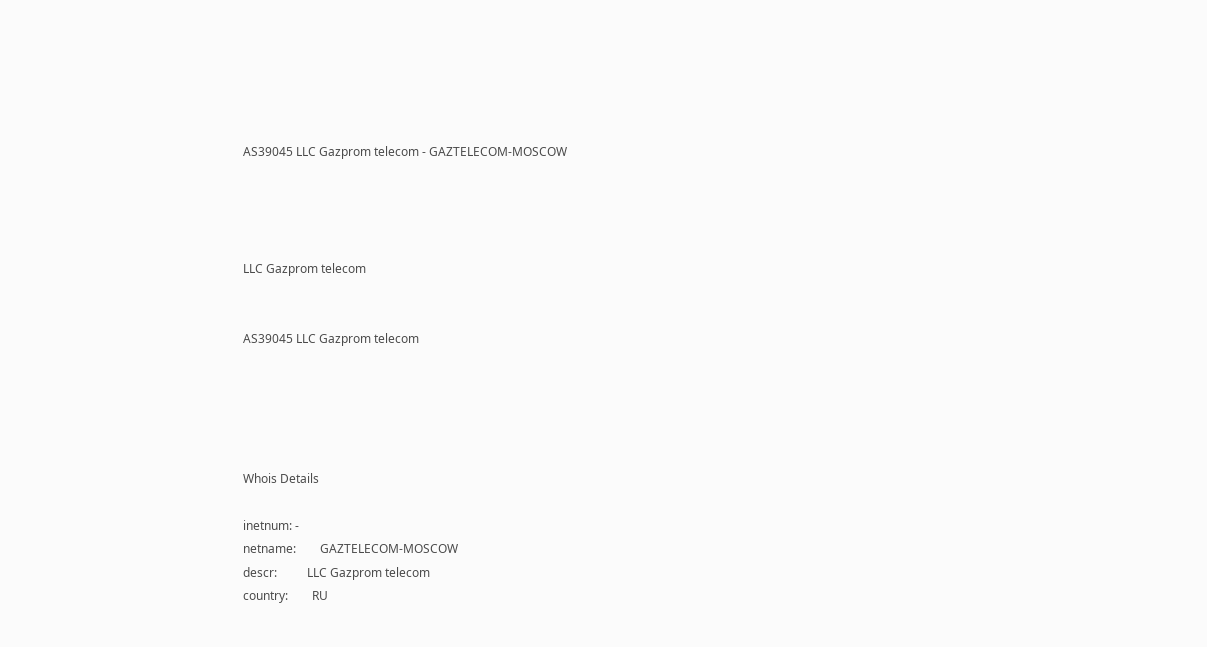AS39045 LLC Gazprom telecom - GAZTELECOM-MOSCOW




LLC Gazprom telecom


AS39045 LLC Gazprom telecom





Whois Details

inetnum: -
netname:        GAZTELECOM-MOSCOW
descr:          LLC Gazprom telecom
country:        RU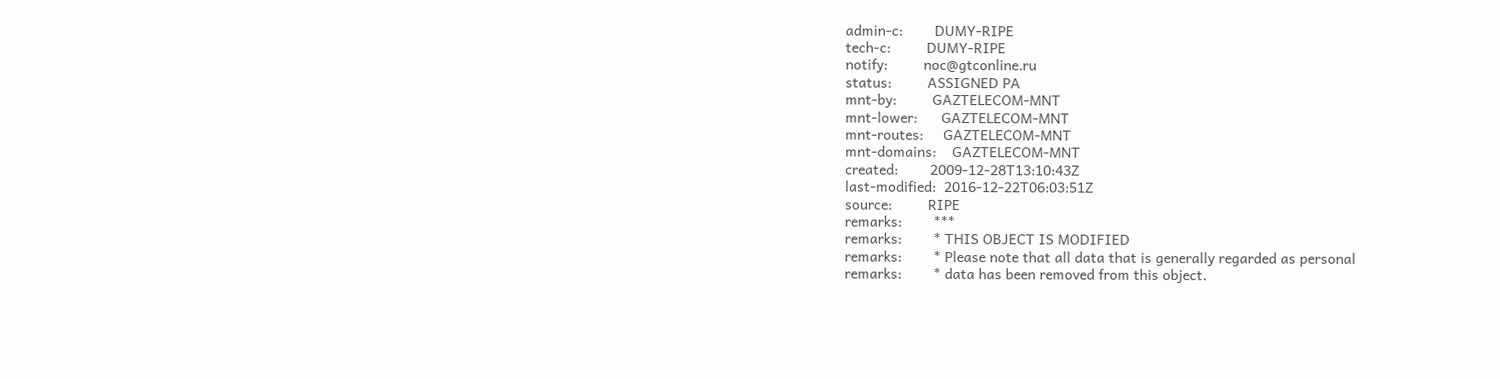admin-c:        DUMY-RIPE
tech-c:         DUMY-RIPE
notify:         noc@gtconline.ru
status:         ASSIGNED PA
mnt-by:         GAZTELECOM-MNT
mnt-lower:      GAZTELECOM-MNT
mnt-routes:     GAZTELECOM-MNT
mnt-domains:    GAZTELECOM-MNT
created:        2009-12-28T13:10:43Z
last-modified:  2016-12-22T06:03:51Z
source:         RIPE
remarks:        ***
remarks:        * THIS OBJECT IS MODIFIED
remarks:        * Please note that all data that is generally regarded as personal
remarks:        * data has been removed from this object.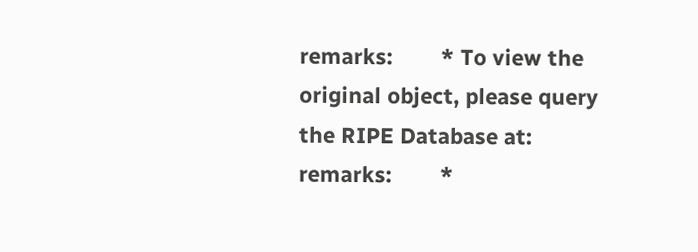remarks:        * To view the original object, please query the RIPE Database at:
remarks:        *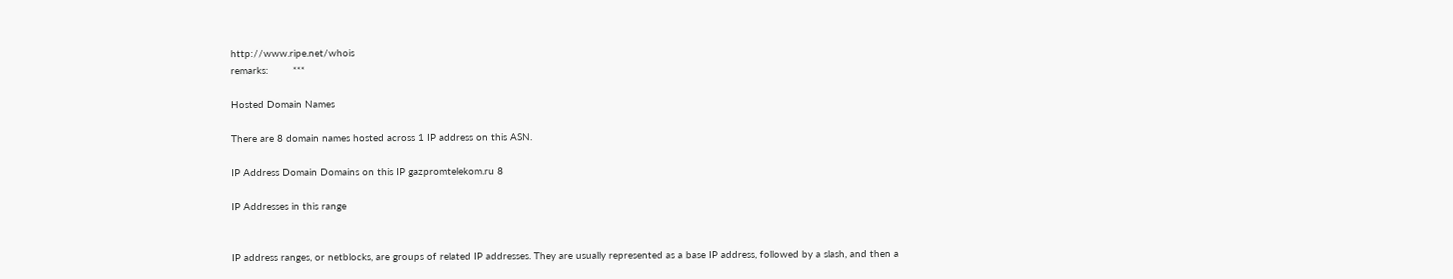http://www.ripe.net/whois
remarks:        ***

Hosted Domain Names

There are 8 domain names hosted across 1 IP address on this ASN.

IP Address Domain Domains on this IP gazpromtelekom.ru 8

IP Addresses in this range


IP address ranges, or netblocks, are groups of related IP addresses. They are usually represented as a base IP address, followed by a slash, and then a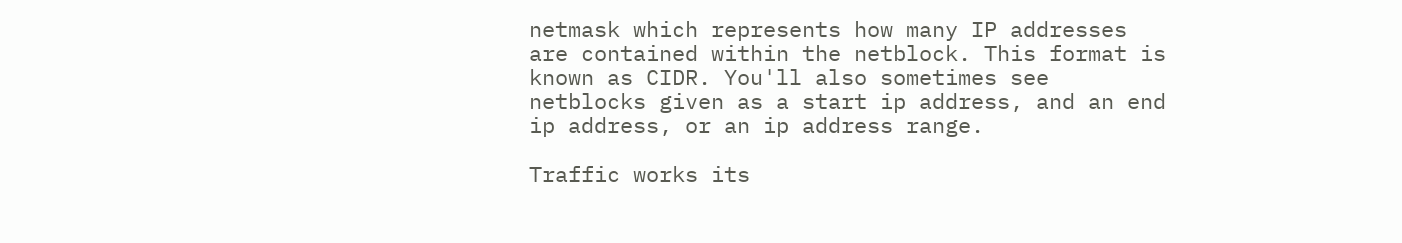netmask which represents how many IP addresses are contained within the netblock. This format is known as CIDR. You'll also sometimes see netblocks given as a start ip address, and an end ip address, or an ip address range.

Traffic works its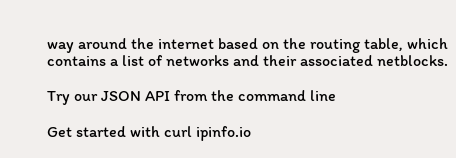way around the internet based on the routing table, which contains a list of networks and their associated netblocks.

Try our JSON API from the command line

Get started with curl ipinfo.io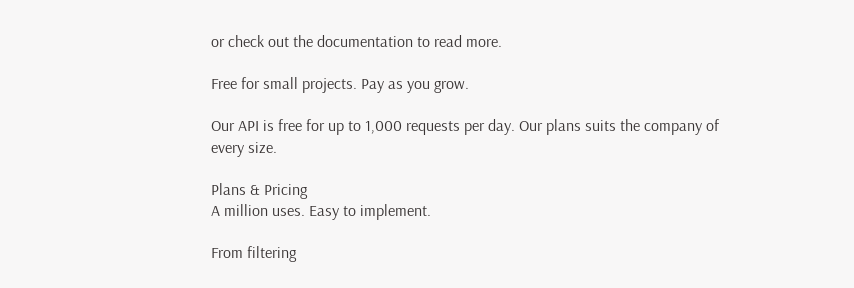or check out the documentation to read more.

Free for small projects. Pay as you grow.

Our API is free for up to 1,000 requests per day. Our plans suits the company of every size.

Plans & Pricing
A million uses. Easy to implement.

From filtering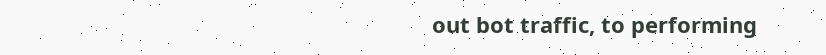out bot traffic, to performing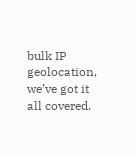bulk IP geolocation, we’ve got it all covered.